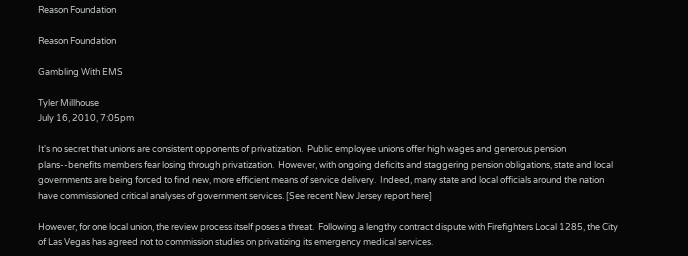Reason Foundation

Reason Foundation

Gambling With EMS

Tyler Millhouse
July 16, 2010, 7:05pm

It's no secret that unions are consistent opponents of privatization.  Public employee unions offer high wages and generous pension plans--benefits members fear losing through privatization.  However, with ongoing deficits and staggering pension obligations, state and local governments are being forced to find new, more efficient means of service delivery.  Indeed, many state and local officials around the nation have commissioned critical analyses of government services. [See recent New Jersey report here]

However, for one local union, the review process itself poses a threat.  Following a lengthy contract dispute with Firefighters Local 1285, the City of Las Vegas has agreed not to commission studies on privatizing its emergency medical services.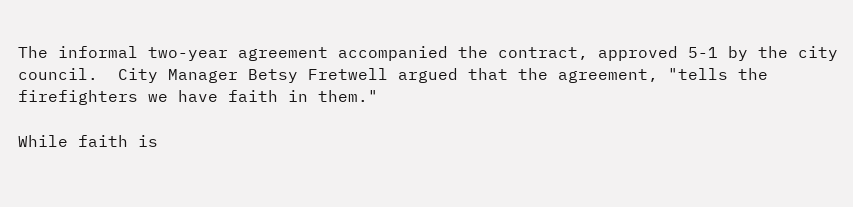The informal two-year agreement accompanied the contract, approved 5-1 by the city council.  City Manager Betsy Fretwell argued that the agreement, "tells the firefighters we have faith in them."

While faith is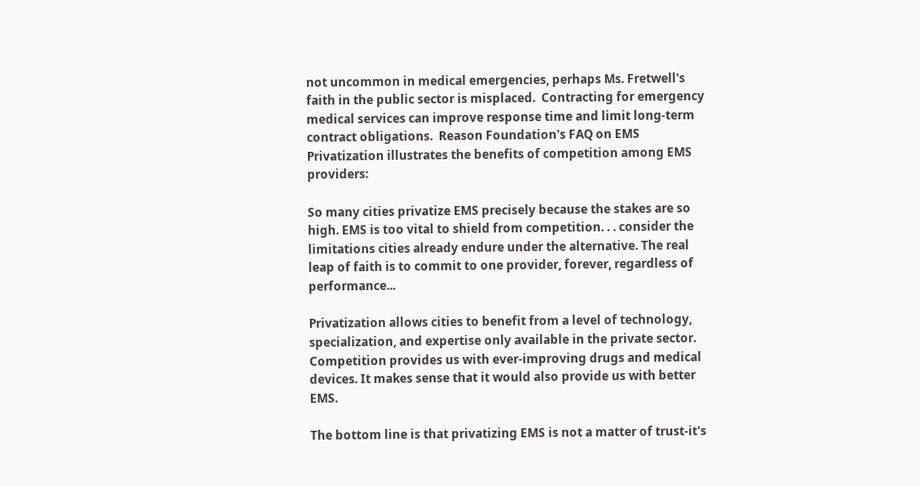not uncommon in medical emergencies, perhaps Ms. Fretwell's faith in the public sector is misplaced.  Contracting for emergency medical services can improve response time and limit long-term contract obligations.  Reason Foundation's FAQ on EMS Privatization illustrates the benefits of competition among EMS providers:

So many cities privatize EMS precisely because the stakes are so high. EMS is too vital to shield from competition. . . consider the limitations cities already endure under the alternative. The real leap of faith is to commit to one provider, forever, regardless of performance...

Privatization allows cities to benefit from a level of technology, specialization, and expertise only available in the private sector. Competition provides us with ever-improving drugs and medical devices. It makes sense that it would also provide us with better EMS.

The bottom line is that privatizing EMS is not a matter of trust-it's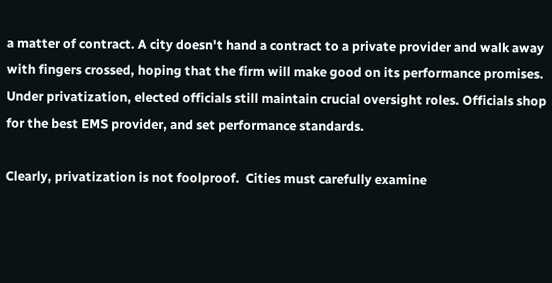a matter of contract. A city doesn't hand a contract to a private provider and walk away with fingers crossed, hoping that the firm will make good on its performance promises. Under privatization, elected officials still maintain crucial oversight roles. Officials shop for the best EMS provider, and set performance standards.

Clearly, privatization is not foolproof.  Cities must carefully examine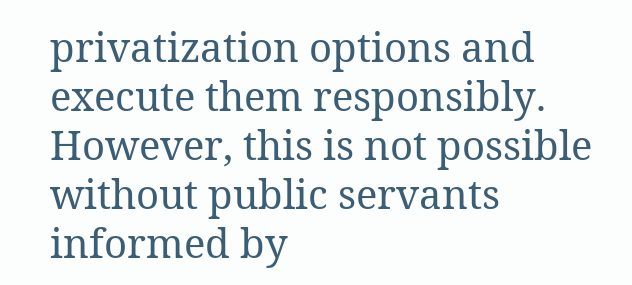privatization options and execute them responsibly.  However, this is not possible without public servants informed by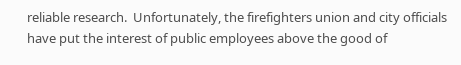reliable research.  Unfortunately, the firefighters union and city officials have put the interest of public employees above the good of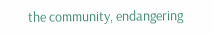the community, endangering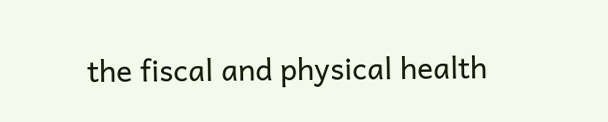the fiscal and physical health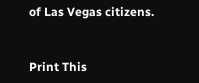of Las Vegas citizens.


Print This